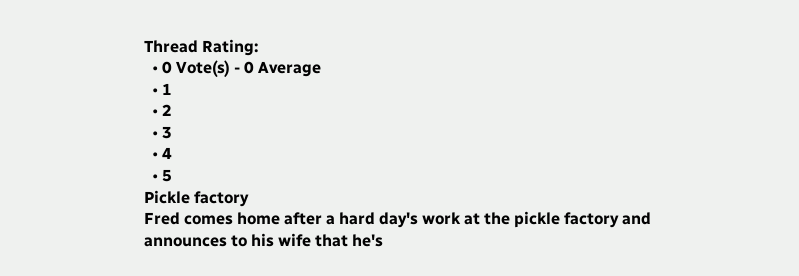Thread Rating:
  • 0 Vote(s) - 0 Average
  • 1
  • 2
  • 3
  • 4
  • 5
Pickle factory
Fred comes home after a hard day's work at the pickle factory and announces to his wife that he's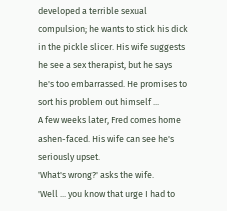developed a terrible sexual compulsion; he wants to stick his dick in the pickle slicer. His wife suggests he see a sex therapist, but he says he's too embarrassed. He promises to sort his problem out himself ...
A few weeks later, Fred comes home ashen-faced. His wife can see he's seriously upset.
'What's wrong?' asks the wife.
'Well ... you know that urge I had to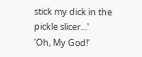stick my dick in the pickle slicer...'
'Oh, My God!'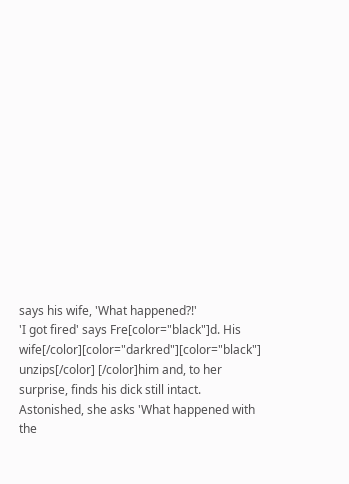says his wife, 'What happened?!'
'I got fired' says Fre[color="black"]d. His wife[/color][color="darkred"][color="black"] unzips[/color] [/color]him and, to her surprise, finds his dick still intact. Astonished, she asks 'What happened with the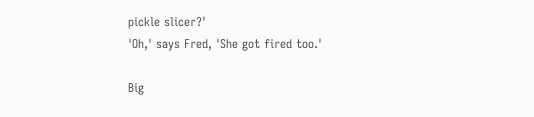pickle slicer?'
'Oh,' says Fred, 'She got fired too.'

Big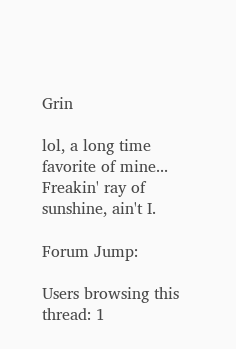Grin

lol, a long time favorite of mine...
Freakin' ray of sunshine, ain't I.

Forum Jump:

Users browsing this thread: 1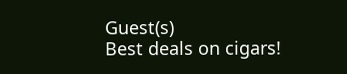Guest(s)
Best deals on cigars!